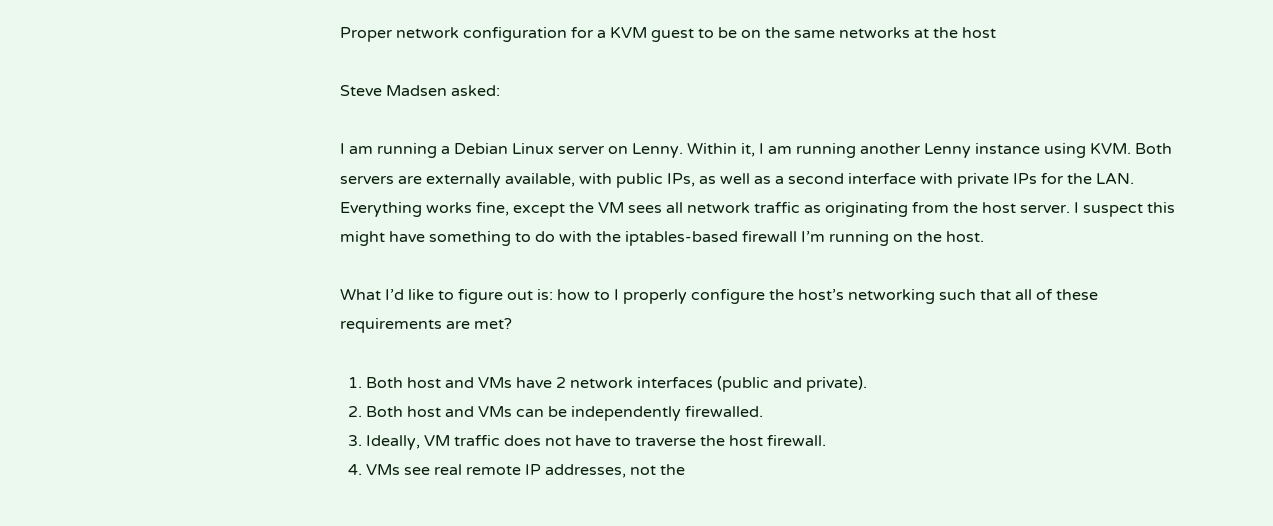Proper network configuration for a KVM guest to be on the same networks at the host

Steve Madsen asked:

I am running a Debian Linux server on Lenny. Within it, I am running another Lenny instance using KVM. Both servers are externally available, with public IPs, as well as a second interface with private IPs for the LAN. Everything works fine, except the VM sees all network traffic as originating from the host server. I suspect this might have something to do with the iptables-based firewall I’m running on the host.

What I’d like to figure out is: how to I properly configure the host’s networking such that all of these requirements are met?

  1. Both host and VMs have 2 network interfaces (public and private).
  2. Both host and VMs can be independently firewalled.
  3. Ideally, VM traffic does not have to traverse the host firewall.
  4. VMs see real remote IP addresses, not the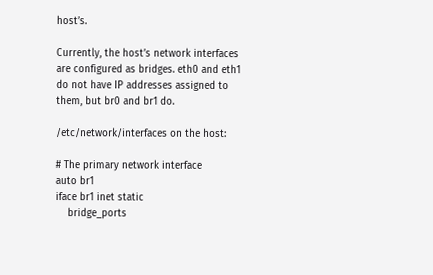host’s.

Currently, the host’s network interfaces are configured as bridges. eth0 and eth1 do not have IP addresses assigned to them, but br0 and br1 do.

/etc/network/interfaces on the host:

# The primary network interface
auto br1
iface br1 inet static
    bridge_ports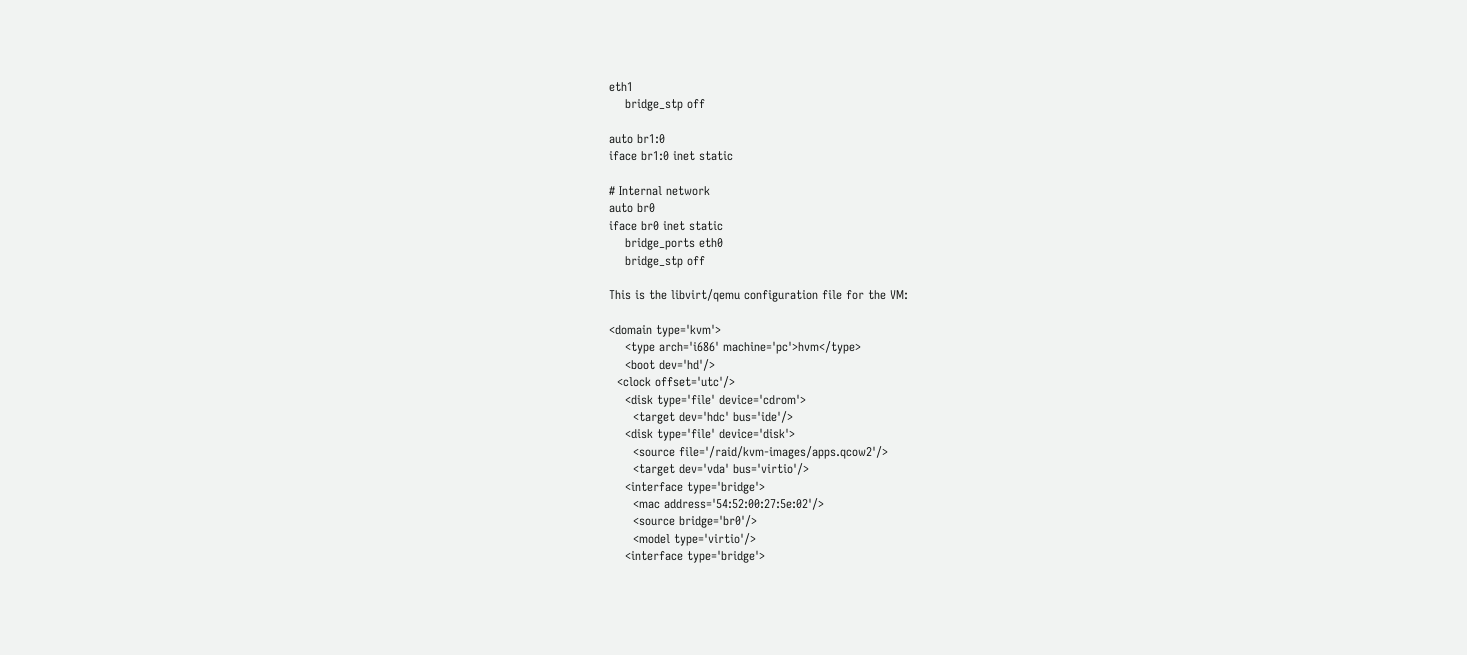eth1
    bridge_stp off

auto br1:0
iface br1:0 inet static

# Internal network
auto br0
iface br0 inet static
    bridge_ports eth0
    bridge_stp off

This is the libvirt/qemu configuration file for the VM:

<domain type='kvm'>
    <type arch='i686' machine='pc'>hvm</type>
    <boot dev='hd'/>
  <clock offset='utc'/>
    <disk type='file' device='cdrom'>
      <target dev='hdc' bus='ide'/>
    <disk type='file' device='disk'>
      <source file='/raid/kvm-images/apps.qcow2'/>
      <target dev='vda' bus='virtio'/>
    <interface type='bridge'>
      <mac address='54:52:00:27:5e:02'/>
      <source bridge='br0'/>
      <model type='virtio'/>
    <interface type='bridge'>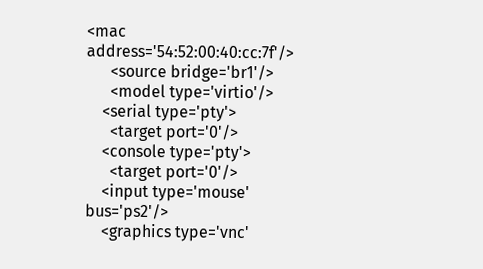<mac address='54:52:00:40:cc:7f'/>
      <source bridge='br1'/>
      <model type='virtio'/>
    <serial type='pty'>
      <target port='0'/>
    <console type='pty'>
      <target port='0'/>
    <input type='mouse' bus='ps2'/>
    <graphics type='vnc'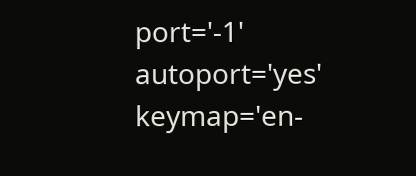port='-1' autoport='yes' keymap='en-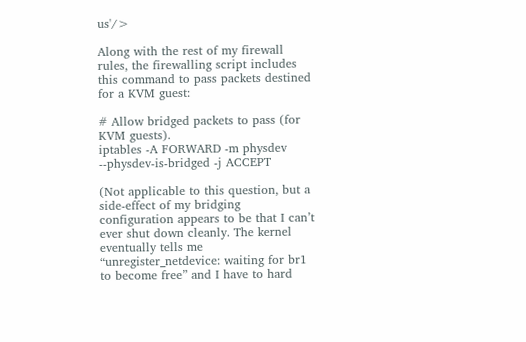us'/>

Along with the rest of my firewall rules, the firewalling script includes this command to pass packets destined for a KVM guest:

# Allow bridged packets to pass (for KVM guests).
iptables -A FORWARD -m physdev --physdev-is-bridged -j ACCEPT

(Not applicable to this question, but a side-effect of my bridging configuration appears to be that I can’t ever shut down cleanly. The kernel eventually tells me “unregister_netdevice: waiting for br1 to become free” and I have to hard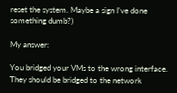reset the system. Maybe a sign I’ve done something dumb?)

My answer:

You bridged your VMs to the wrong interface. They should be bridged to the network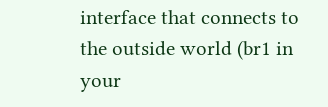interface that connects to the outside world (br1 in your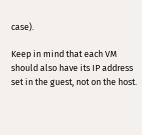case).

Keep in mind that each VM should also have its IP address set in the guest, not on the host.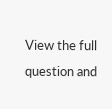View the full question and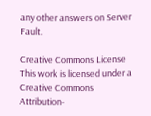any other answers on Server Fault.

Creative Commons License
This work is licensed under a Creative Commons Attribution-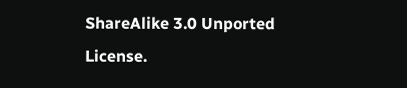ShareAlike 3.0 Unported License.